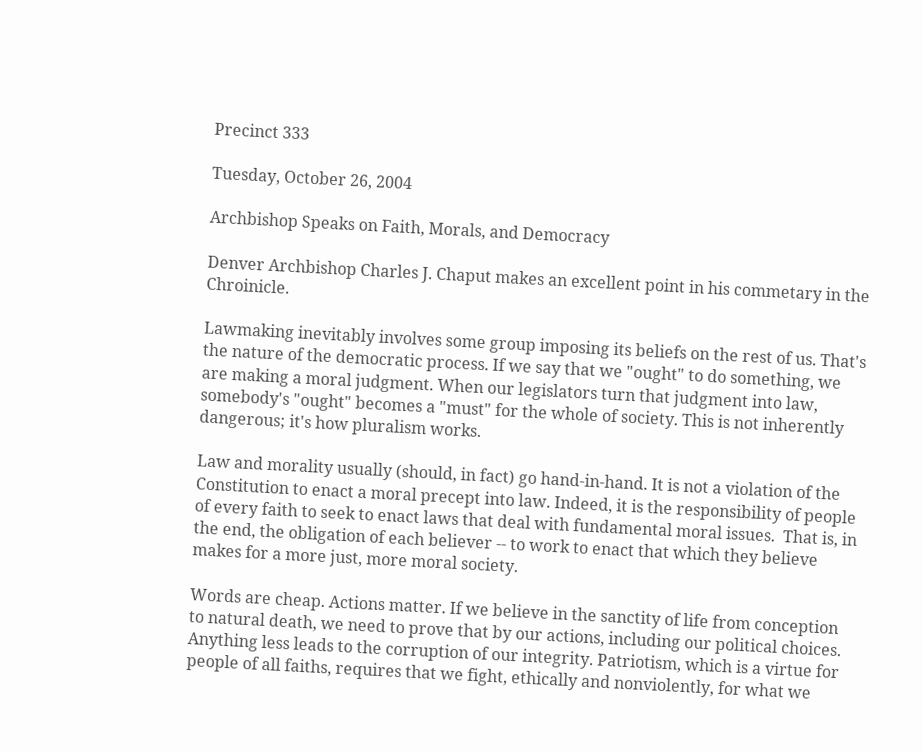Precinct 333

Tuesday, October 26, 2004

Archbishop Speaks on Faith, Morals, and Democracy

Denver Archbishop Charles J. Chaput makes an excellent point in his commetary in the Chroinicle.

Lawmaking inevitably involves some group imposing its beliefs on the rest of us. That's the nature of the democratic process. If we say that we "ought" to do something, we are making a moral judgment. When our legislators turn that judgment into law, somebody's "ought" becomes a "must" for the whole of society. This is not inherently dangerous; it's how pluralism works.

Law and morality usually (should, in fact) go hand-in-hand. It is not a violation of the Constitution to enact a moral precept into law. Indeed, it is the responsibility of people of every faith to seek to enact laws that deal with fundamental moral issues.  That is, in the end, the obligation of each believer -- to work to enact that which they believe makes for a more just, more moral society.

Words are cheap. Actions matter. If we believe in the sanctity of life from conception to natural death, we need to prove that by our actions, including our political choices. Anything less leads to the corruption of our integrity. Patriotism, which is a virtue for people of all faiths, requires that we fight, ethically and nonviolently, for what we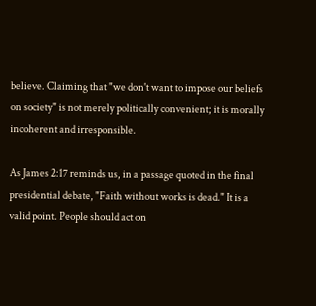believe. Claiming that "we don't want to impose our beliefs on society" is not merely politically convenient; it is morally incoherent and irresponsible.

As James 2:17 reminds us, in a passage quoted in the final presidential debate, "Faith without works is dead." It is a valid point. People should act on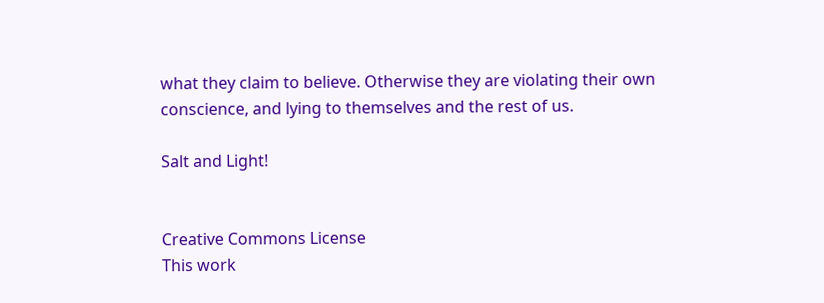what they claim to believe. Otherwise they are violating their own conscience, and lying to themselves and the rest of us.

Salt and Light!


Creative Commons License
This work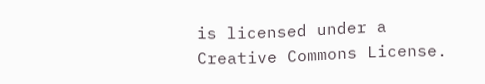is licensed under a
Creative Commons License.